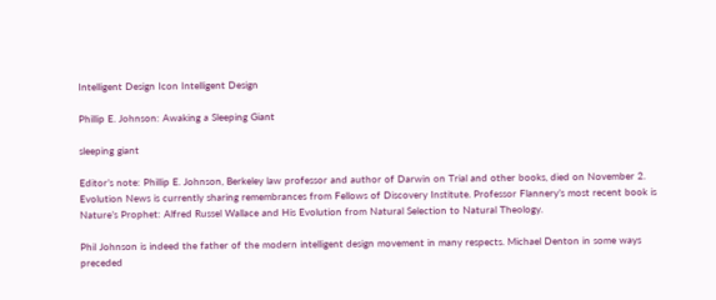Intelligent Design Icon Intelligent Design

Phillip E. Johnson: Awaking a Sleeping Giant

sleeping giant

Editor’s note: Phillip E. Johnson, Berkeley law professor and author of Darwin on Trial and other books, died on November 2. Evolution News is currently sharing remembrances from Fellows of Discovery Institute. Professor Flannery’s most recent book is Nature’s Prophet: Alfred Russel Wallace and His Evolution from Natural Selection to Natural Theology.

Phil Johnson is indeed the father of the modern intelligent design movement in many respects. Michael Denton in some ways preceded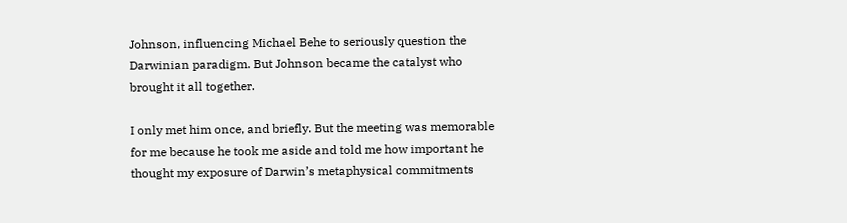Johnson, influencing Michael Behe to seriously question the Darwinian paradigm. But Johnson became the catalyst who brought it all together.

I only met him once, and briefly. But the meeting was memorable for me because he took me aside and told me how important he thought my exposure of Darwin’s metaphysical commitments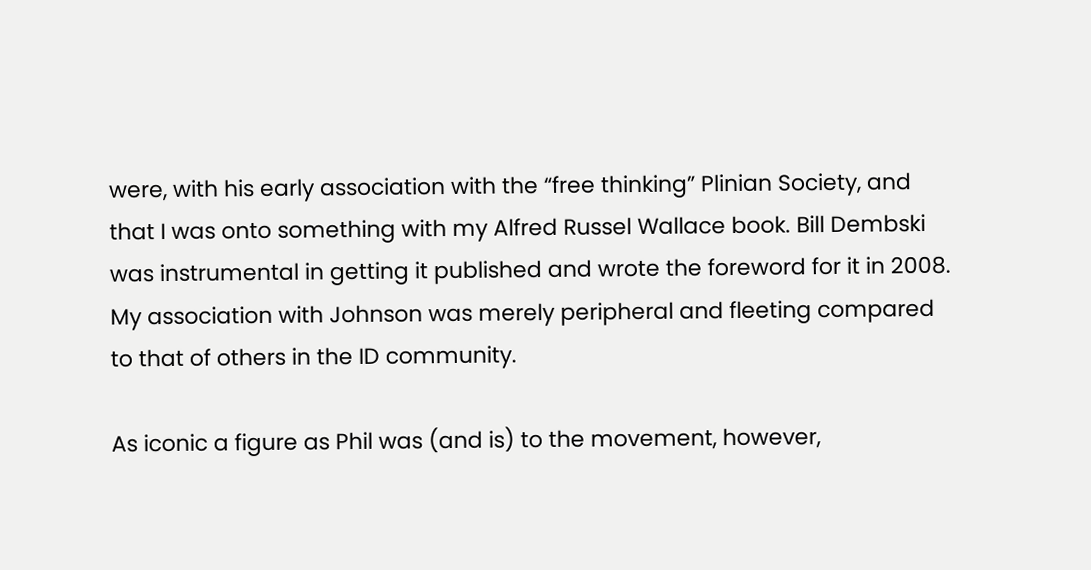were, with his early association with the “free thinking” Plinian Society, and that I was onto something with my Alfred Russel Wallace book. Bill Dembski was instrumental in getting it published and wrote the foreword for it in 2008. My association with Johnson was merely peripheral and fleeting compared to that of others in the ID community.

As iconic a figure as Phil was (and is) to the movement, however,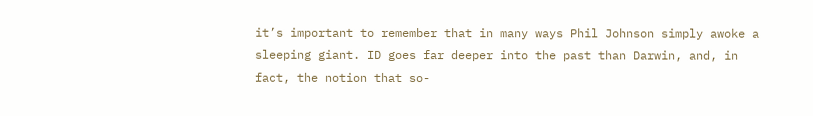it’s important to remember that in many ways Phil Johnson simply awoke a sleeping giant. ID goes far deeper into the past than Darwin, and, in fact, the notion that so-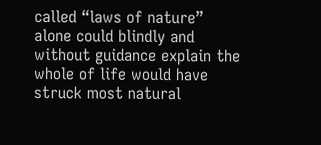called “laws of nature” alone could blindly and without guidance explain the whole of life would have struck most natural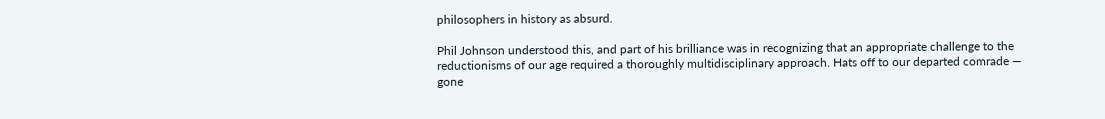philosophers in history as absurd.

Phil Johnson understood this, and part of his brilliance was in recognizing that an appropriate challenge to the reductionisms of our age required a thoroughly multidisciplinary approach. Hats off to our departed comrade — gone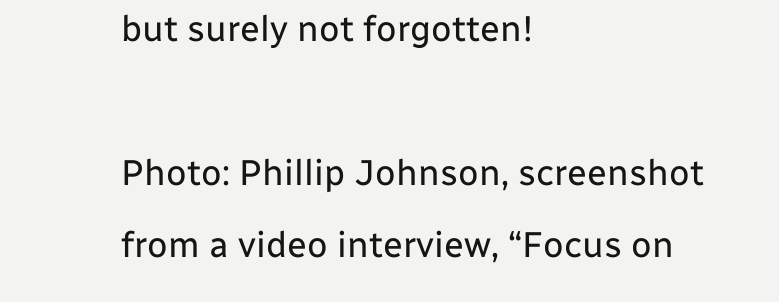but surely not forgotten!

Photo: Phillip Johnson, screenshot from a video interview, “Focus on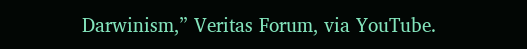Darwinism,” Veritas Forum, via YouTube.